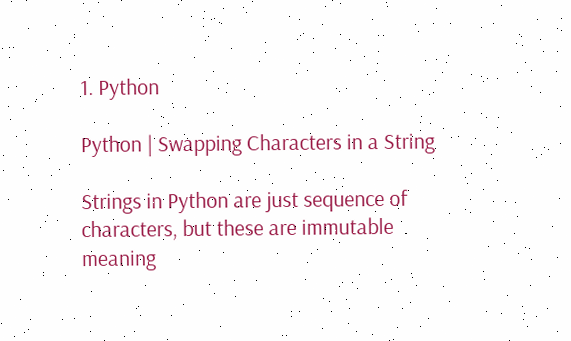1. Python

Python | Swapping Characters in a String

Strings in Python are just sequence of characters, but these are immutable meaning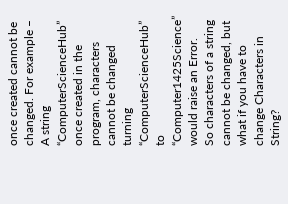once created cannot be changed. For example – A string “ComputerScienceHub” once created in the program, characters cannot be changed turning “ComputerScienceHub” to “Computer1425Science” would raise an Error.
So characters of a string cannot be changed, but what if you have to change Characters in String?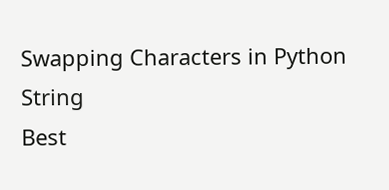Swapping Characters in Python String
Best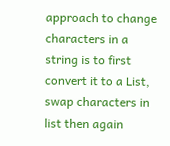approach to change characters in a string is to first convert it to a List, swap characters in list then again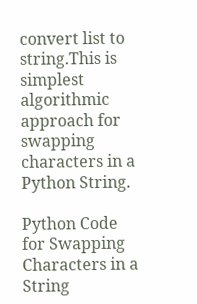convert list to string.This is simplest algorithmic approach for swapping characters in a Python String.

Python Code for Swapping Characters in a String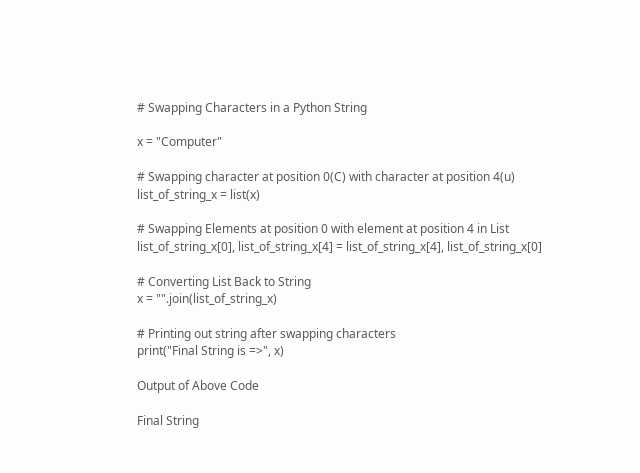# Swapping Characters in a Python String

x = "Computer"

# Swapping character at position 0(C) with character at position 4(u)
list_of_string_x = list(x)

# Swapping Elements at position 0 with element at position 4 in List
list_of_string_x[0], list_of_string_x[4] = list_of_string_x[4], list_of_string_x[0]

# Converting List Back to String
x = "".join(list_of_string_x)

# Printing out string after swapping characters
print("Final String is =>", x)

Output of Above Code

Final String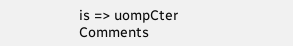is => uompCter
Comments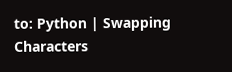to: Python | Swapping Characters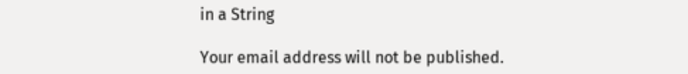in a String

Your email address will not be published.